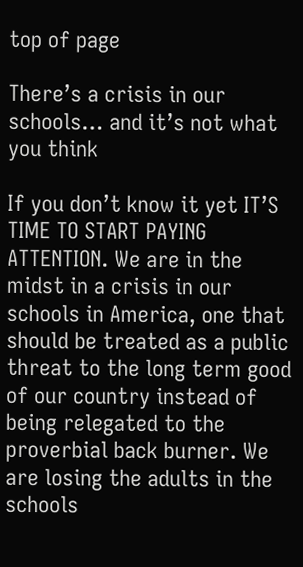top of page

There’s a crisis in our schools… and it’s not what you think

If you don’t know it yet IT’S TIME TO START PAYING ATTENTION. We are in the midst in a crisis in our schools in America, one that should be treated as a public threat to the long term good of our country instead of being relegated to the proverbial back burner. We are losing the adults in the schools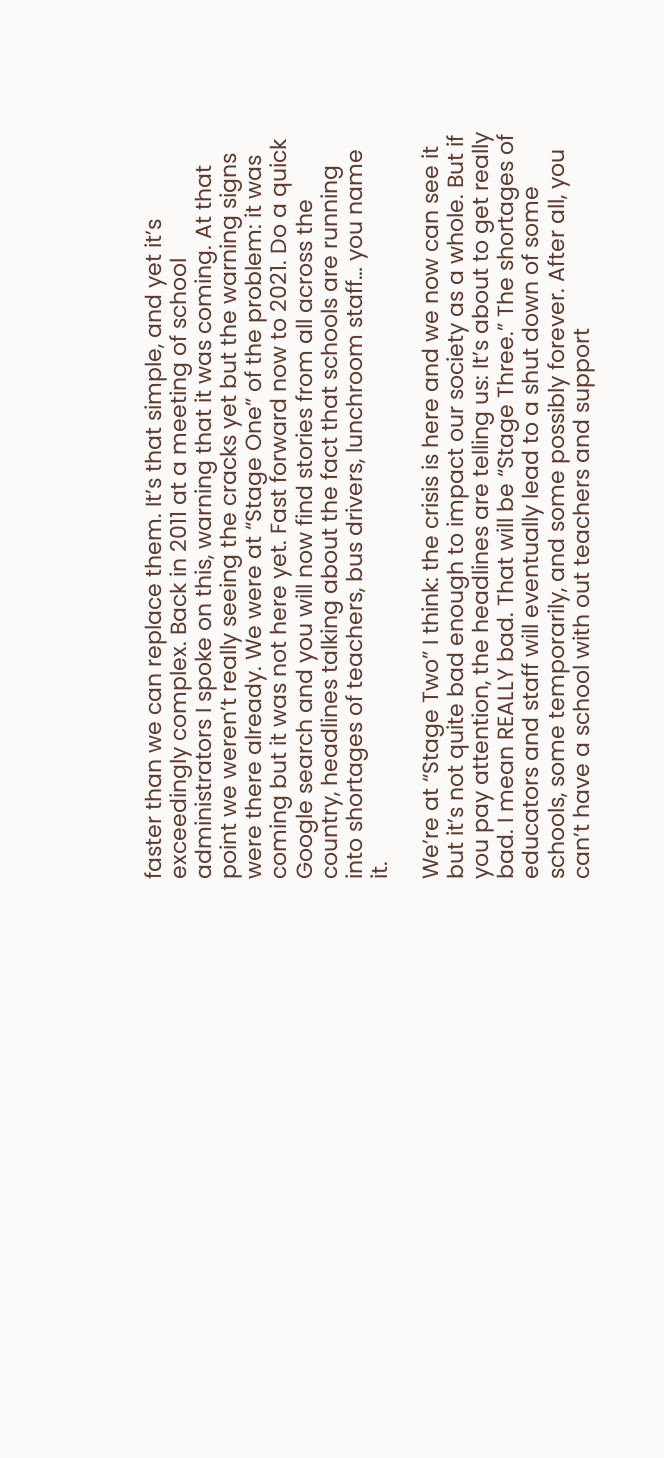faster than we can replace them. It’s that simple, and yet it’s exceedingly complex. Back in 2011 at a meeting of school administrators I spoke on this, warning that it was coming. At that point we weren’t really seeing the cracks yet but the warning signs were there already. We were at “Stage One” of the problem: it was coming but it was not here yet. Fast forward now to 2021. Do a quick Google search and you will now find stories from all across the country, headlines talking about the fact that schools are running into shortages of teachers, bus drivers, lunchroom staff… you name it.

We’re at “Stage Two” I think: the crisis is here and we now can see it but it’s not quite bad enough to impact our society as a whole. But if you pay attention, the headlines are telling us: It’s about to get really bad. I mean REALLY bad. That will be “Stage Three.” The shortages of educators and staff will eventually lead to a shut down of some schools, some temporarily, and some possibly forever. After all, you can’t have a school with out teachers and support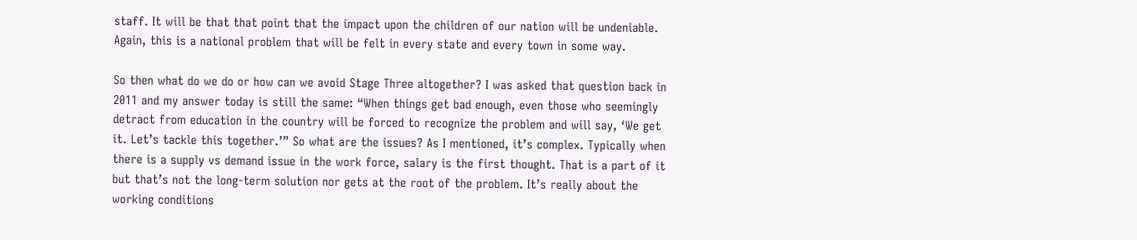staff. It will be that that point that the impact upon the children of our nation will be undeniable. Again, this is a national problem that will be felt in every state and every town in some way.

So then what do we do or how can we avoid Stage Three altogether? I was asked that question back in 2011 and my answer today is still the same: “When things get bad enough, even those who seemingly detract from education in the country will be forced to recognize the problem and will say, ‘We get it. Let’s tackle this together.’” So what are the issues? As I mentioned, it’s complex. Typically when there is a supply vs demand issue in the work force, salary is the first thought. That is a part of it but that’s not the long-term solution nor gets at the root of the problem. It’s really about the working conditions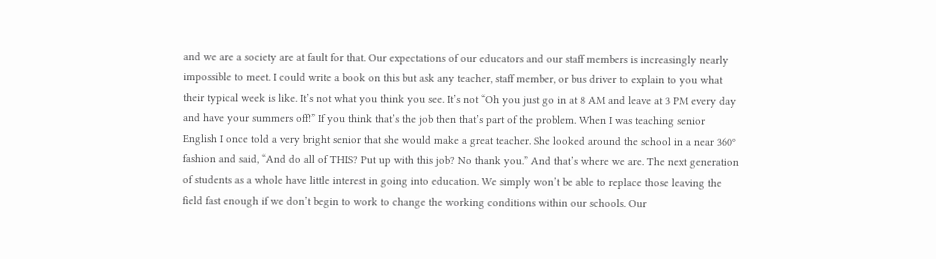and we are a society are at fault for that. Our expectations of our educators and our staff members is increasingly nearly impossible to meet. I could write a book on this but ask any teacher, staff member, or bus driver to explain to you what their typical week is like. It’s not what you think you see. It’s not “Oh you just go in at 8 AM and leave at 3 PM every day and have your summers off!” If you think that’s the job then that’s part of the problem. When I was teaching senior English I once told a very bright senior that she would make a great teacher. She looked around the school in a near 360º fashion and said, “And do all of THIS? Put up with this job? No thank you.” And that’s where we are. The next generation of students as a whole have little interest in going into education. We simply won’t be able to replace those leaving the field fast enough if we don’t begin to work to change the working conditions within our schools. Our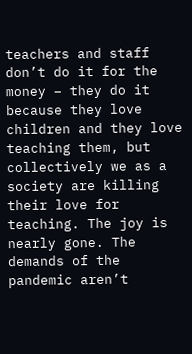teachers and staff don’t do it for the money – they do it because they love children and they love teaching them, but collectively we as a society are killing their love for teaching. The joy is nearly gone. The demands of the pandemic aren’t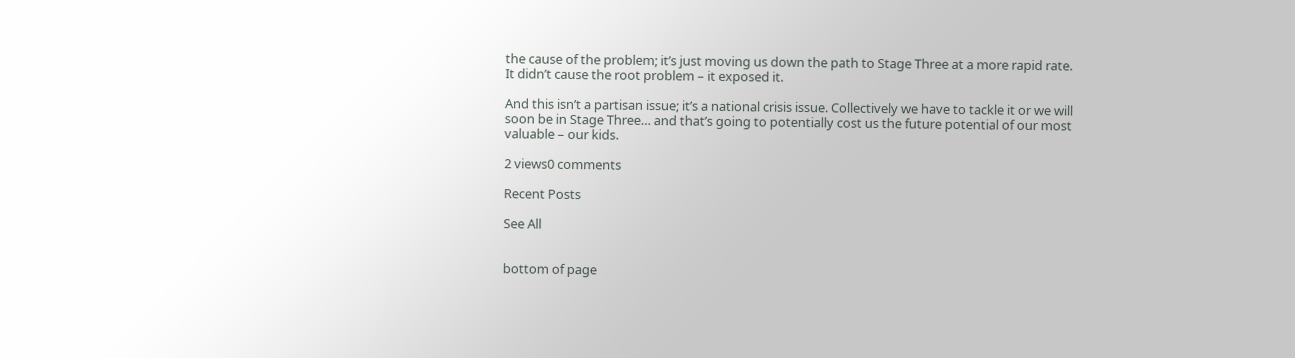the cause of the problem; it’s just moving us down the path to Stage Three at a more rapid rate. It didn’t cause the root problem – it exposed it.

And this isn’t a partisan issue; it’s a national crisis issue. Collectively we have to tackle it or we will soon be in Stage Three… and that’s going to potentially cost us the future potential of our most valuable – our kids.

2 views0 comments

Recent Posts

See All


bottom of page